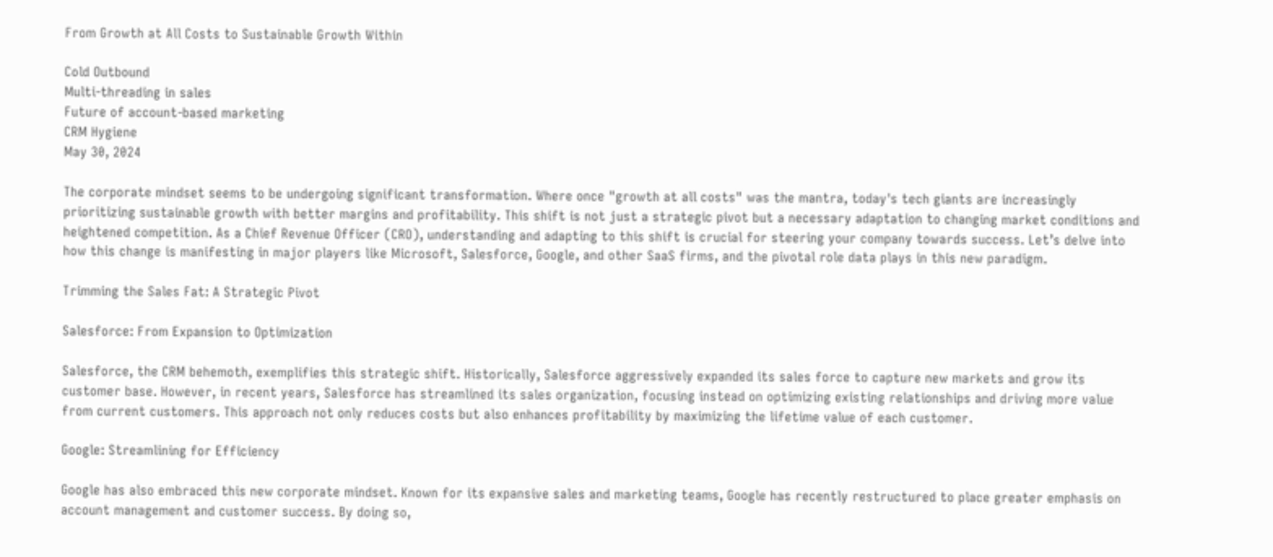From Growth at All Costs to Sustainable Growth Within

Cold Outbound
Multi-threading in sales
Future of account-based marketing
CRM Hygiene
May 30, 2024

The corporate mindset seems to be undergoing significant transformation. Where once "growth at all costs" was the mantra, today's tech giants are increasingly prioritizing sustainable growth with better margins and profitability. This shift is not just a strategic pivot but a necessary adaptation to changing market conditions and heightened competition. As a Chief Revenue Officer (CRO), understanding and adapting to this shift is crucial for steering your company towards success. Let’s delve into how this change is manifesting in major players like Microsoft, Salesforce, Google, and other SaaS firms, and the pivotal role data plays in this new paradigm.

Trimming the Sales Fat: A Strategic Pivot

Salesforce: From Expansion to Optimization

Salesforce, the CRM behemoth, exemplifies this strategic shift. Historically, Salesforce aggressively expanded its sales force to capture new markets and grow its customer base. However, in recent years, Salesforce has streamlined its sales organization, focusing instead on optimizing existing relationships and driving more value from current customers. This approach not only reduces costs but also enhances profitability by maximizing the lifetime value of each customer.

Google: Streamlining for Efficiency

Google has also embraced this new corporate mindset. Known for its expansive sales and marketing teams, Google has recently restructured to place greater emphasis on account management and customer success. By doing so,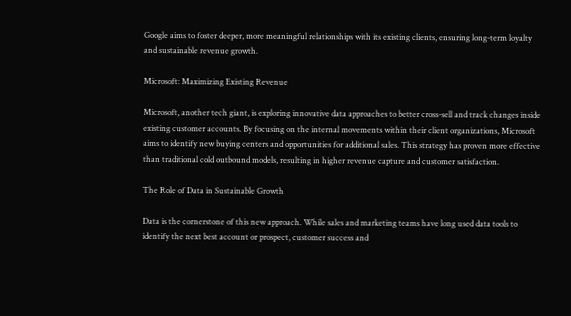Google aims to foster deeper, more meaningful relationships with its existing clients, ensuring long-term loyalty and sustainable revenue growth.

Microsoft: Maximizing Existing Revenue

Microsoft, another tech giant, is exploring innovative data approaches to better cross-sell and track changes inside existing customer accounts. By focusing on the internal movements within their client organizations, Microsoft aims to identify new buying centers and opportunities for additional sales. This strategy has proven more effective than traditional cold outbound models, resulting in higher revenue capture and customer satisfaction.

The Role of Data in Sustainable Growth

Data is the cornerstone of this new approach. While sales and marketing teams have long used data tools to identify the next best account or prospect, customer success and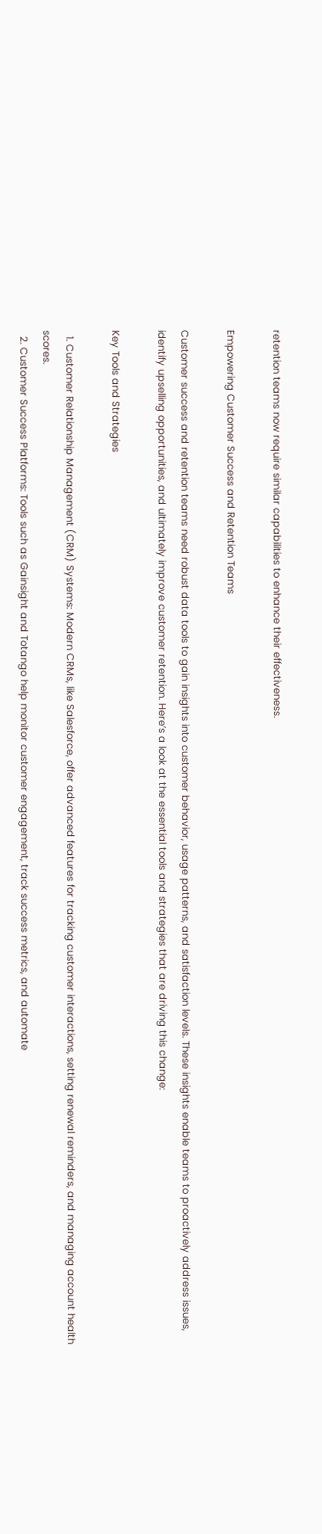retention teams now require similar capabilities to enhance their effectiveness.

Empowering Customer Success and Retention Teams

Customer success and retention teams need robust data tools to gain insights into customer behavior, usage patterns, and satisfaction levels. These insights enable teams to proactively address issues, identify upselling opportunities, and ultimately improve customer retention. Here’s a look at the essential tools and strategies that are driving this change:

Key Tools and Strategies

  1. Customer Relationship Management (CRM) Systems: Modern CRMs, like Salesforce, offer advanced features for tracking customer interactions, setting renewal reminders, and managing account health scores.
  2. Customer Success Platforms: Tools such as Gainsight and Totango help monitor customer engagement, track success metrics, and automate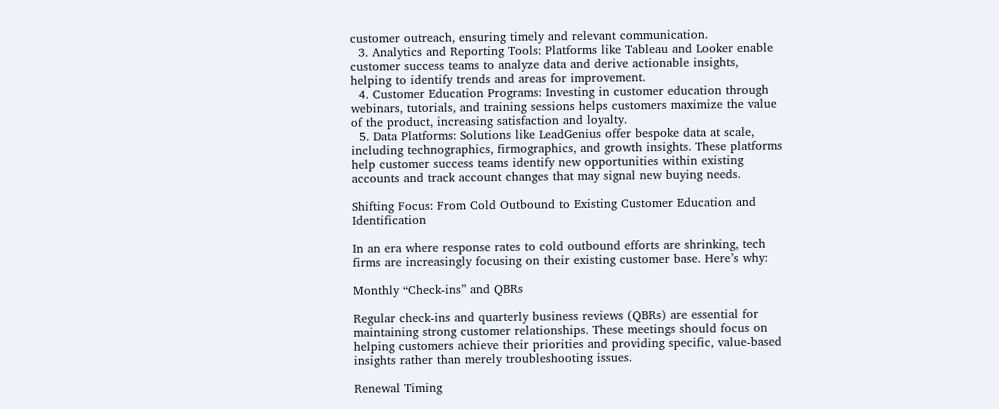customer outreach, ensuring timely and relevant communication.
  3. Analytics and Reporting Tools: Platforms like Tableau and Looker enable customer success teams to analyze data and derive actionable insights, helping to identify trends and areas for improvement.
  4. Customer Education Programs: Investing in customer education through webinars, tutorials, and training sessions helps customers maximize the value of the product, increasing satisfaction and loyalty.
  5. Data Platforms: Solutions like LeadGenius offer bespoke data at scale, including technographics, firmographics, and growth insights. These platforms help customer success teams identify new opportunities within existing accounts and track account changes that may signal new buying needs.

Shifting Focus: From Cold Outbound to Existing Customer Education and Identification

In an era where response rates to cold outbound efforts are shrinking, tech firms are increasingly focusing on their existing customer base. Here’s why:

Monthly “Check-ins” and QBRs

Regular check-ins and quarterly business reviews (QBRs) are essential for maintaining strong customer relationships. These meetings should focus on helping customers achieve their priorities and providing specific, value-based insights rather than merely troubleshooting issues.

Renewal Timing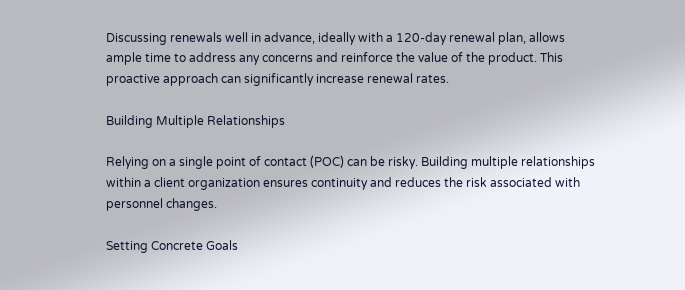Discussing renewals well in advance, ideally with a 120-day renewal plan, allows ample time to address any concerns and reinforce the value of the product. This proactive approach can significantly increase renewal rates.

Building Multiple Relationships

Relying on a single point of contact (POC) can be risky. Building multiple relationships within a client organization ensures continuity and reduces the risk associated with personnel changes.

Setting Concrete Goals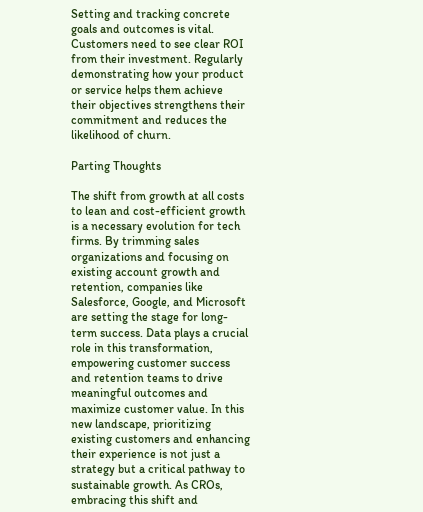Setting and tracking concrete goals and outcomes is vital. Customers need to see clear ROI from their investment. Regularly demonstrating how your product or service helps them achieve their objectives strengthens their commitment and reduces the likelihood of churn.

Parting Thoughts

The shift from growth at all costs to lean and cost-efficient growth is a necessary evolution for tech firms. By trimming sales organizations and focusing on existing account growth and retention, companies like Salesforce, Google, and Microsoft are setting the stage for long-term success. Data plays a crucial role in this transformation, empowering customer success and retention teams to drive meaningful outcomes and maximize customer value. In this new landscape, prioritizing existing customers and enhancing their experience is not just a strategy but a critical pathway to sustainable growth. As CROs, embracing this shift and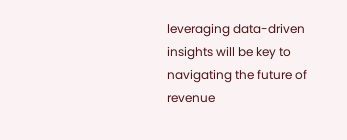leveraging data-driven insights will be key to navigating the future of revenue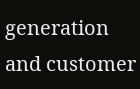generation and customer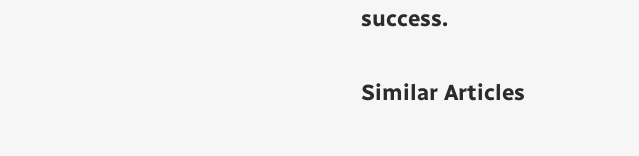success.

Similar Articles